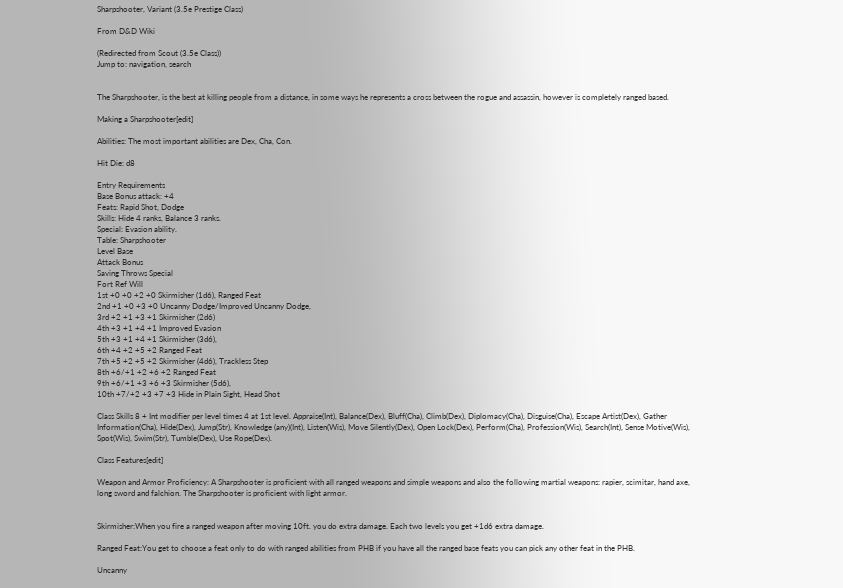Sharpshooter, Variant (3.5e Prestige Class)

From D&D Wiki

(Redirected from Scout (3.5e Class))
Jump to: navigation, search


The Sharpshooter, is the best at killing people from a distance, in some ways he represents a cross between the rogue and assassin, however is completely ranged based.

Making a Sharpshooter[edit]

Abilities: The most important abilities are Dex, Cha, Con.

Hit Die: d8

Entry Requirements
Base Bonus attack: +4
Feats: Rapid Shot, Dodge
Skills: Hide 4 ranks, Balance 3 ranks.
Special: Evasion ability.
Table: Sharpshooter
Level Base
Attack Bonus
Saving Throws Special
Fort Ref Will
1st +0 +0 +2 +0 Skirmisher (1d6), Ranged Feat
2nd +1 +0 +3 +0 Uncanny Dodge/Improved Uncanny Dodge,
3rd +2 +1 +3 +1 Skirmisher (2d6)
4th +3 +1 +4 +1 Improved Evasion
5th +3 +1 +4 +1 Skirmisher (3d6),
6th +4 +2 +5 +2 Ranged Feat
7th +5 +2 +5 +2 Skirmisher (4d6), Trackless Step
8th +6/+1 +2 +6 +2 Ranged Feat
9th +6/+1 +3 +6 +3 Skirmisher (5d6),
10th +7/+2 +3 +7 +3 Hide in Plain Sight, Head Shot

Class Skills 8 + Int modifier per level times 4 at 1st level. Appraise(Int), Balance(Dex), Bluff(Cha), Climb(Dex), Diplomacy(Cha), Disguise(Cha), Escape Artist(Dex), Gather Information(Cha), Hide(Dex), Jump(Str), Knowledge (any)(Int), Listen(Wis), Move Silently(Dex), Open Lock(Dex), Perform(Cha), Profession(Wis), Search(Int), Sense Motive(Wis), Spot(Wis), Swim(Str), Tumble(Dex), Use Rope(Dex).

Class Features[edit]

Weapon and Armor Proficiency: A Sharpshooter is proficient with all ranged weapons and simple weapons and also the following martial weapons: rapier, scimitar, hand axe, long sword and falchion. The Sharpshooter is proficient with light armor.


Skirmisher:When you fire a ranged weapon after moving 10ft. you do extra damage. Each two levels you get +1d6 extra damage.

Ranged Feat:You get to choose a feat only to do with ranged abilities from PHB if you have all the ranged base feats you can pick any other feat in the PHB.

Uncanny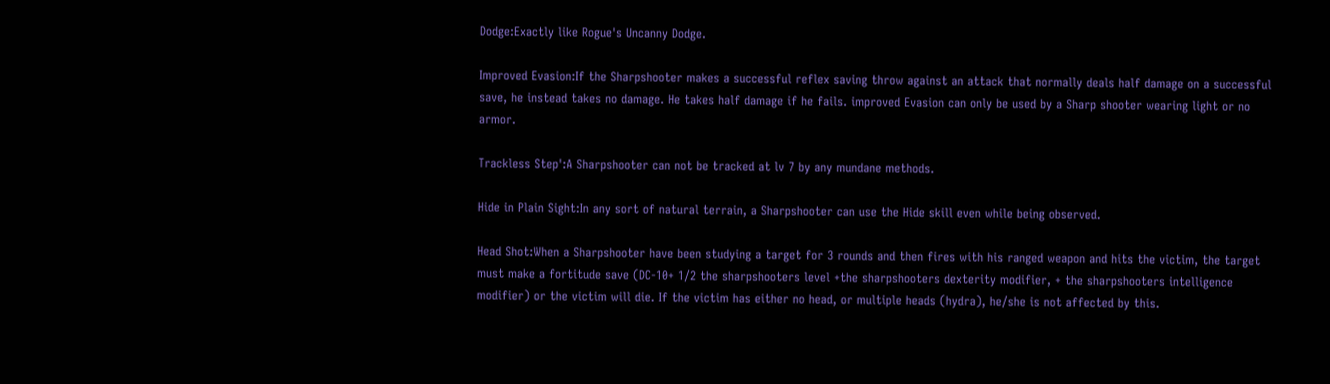Dodge:Exactly like Rogue's Uncanny Dodge.

Improved Evasion:If the Sharpshooter makes a successful reflex saving throw against an attack that normally deals half damage on a successful save, he instead takes no damage. He takes half damage if he fails. improved Evasion can only be used by a Sharp shooter wearing light or no armor.

Trackless Step':A Sharpshooter can not be tracked at lv 7 by any mundane methods.

Hide in Plain Sight:In any sort of natural terrain, a Sharpshooter can use the Hide skill even while being observed.

Head Shot:When a Sharpshooter have been studying a target for 3 rounds and then fires with his ranged weapon and hits the victim, the target must make a fortitude save (DC-10+ 1/2 the sharpshooters level +the sharpshooters dexterity modifier, + the sharpshooters intelligence modifier) or the victim will die. If the victim has either no head, or multiple heads (hydra), he/she is not affected by this.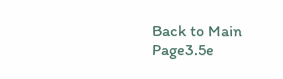Back to Main Page3.5e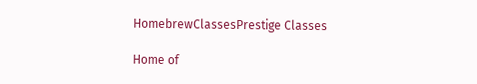HomebrewClassesPrestige Classes

Home of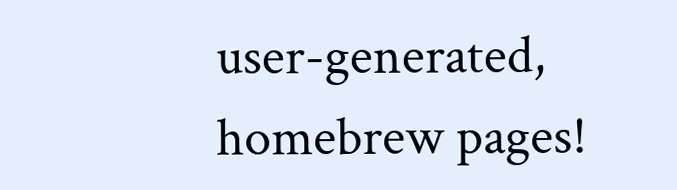user-generated,
homebrew pages!